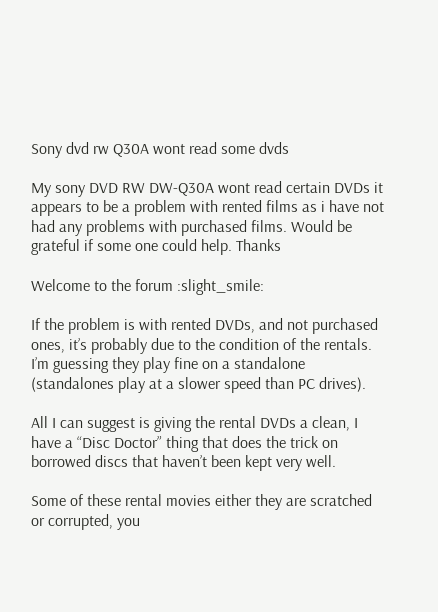Sony dvd rw Q30A wont read some dvds

My sony DVD RW DW-Q30A wont read certain DVDs it appears to be a problem with rented films as i have not had any problems with purchased films. Would be grateful if some one could help. Thanks

Welcome to the forum :slight_smile:

If the problem is with rented DVDs, and not purchased ones, it’s probably due to the condition of the rentals. I’m guessing they play fine on a standalone (standalones play at a slower speed than PC drives).

All I can suggest is giving the rental DVDs a clean, I have a “Disc Doctor” thing that does the trick on borrowed discs that haven’t been kept very well.

Some of these rental movies either they are scratched or corrupted, you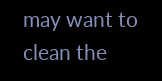may want to clean the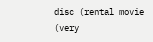disc (rental movie (very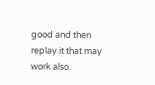good and then replay it that may work also.